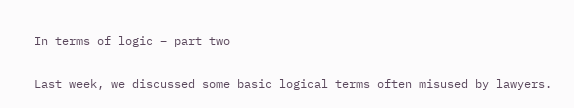In terms of logic – part two

Last week, we discussed some basic logical terms often misused by lawyers.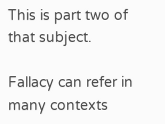This is part two of that subject.

Fallacy can refer in many contexts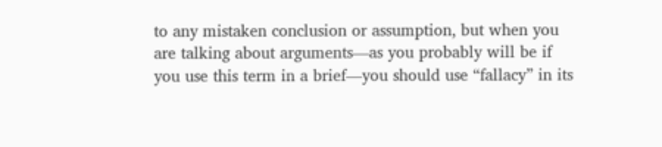to any mistaken conclusion or assumption, but when you are talking about arguments—as you probably will be if you use this term in a brief—you should use “fallacy” in its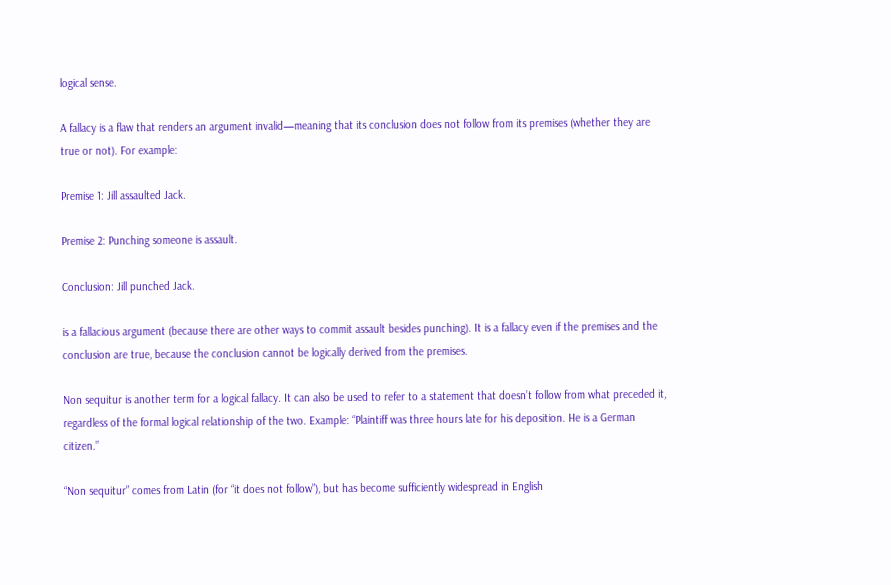logical sense.

A fallacy is a flaw that renders an argument invalid—meaning that its conclusion does not follow from its premises (whether they are true or not). For example:

Premise 1: Jill assaulted Jack.

Premise 2: Punching someone is assault.

Conclusion: Jill punched Jack.

is a fallacious argument (because there are other ways to commit assault besides punching). It is a fallacy even if the premises and the conclusion are true, because the conclusion cannot be logically derived from the premises.

Non sequitur is another term for a logical fallacy. It can also be used to refer to a statement that doesn’t follow from what preceded it, regardless of the formal logical relationship of the two. Example: “Plaintiff was three hours late for his deposition. He is a German citizen.”

“Non sequitur” comes from Latin (for “it does not follow”), but has become sufficiently widespread in English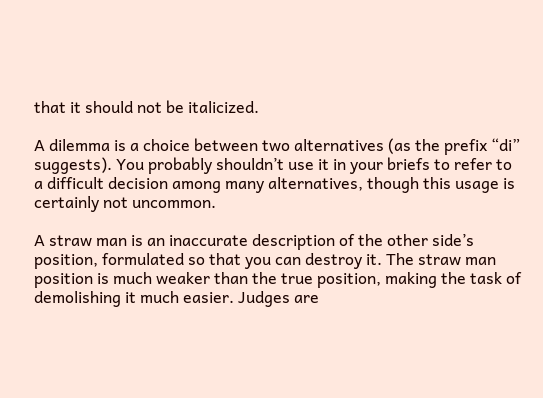that it should not be italicized.

A dilemma is a choice between two alternatives (as the prefix “di” suggests). You probably shouldn’t use it in your briefs to refer to a difficult decision among many alternatives, though this usage is certainly not uncommon.

A straw man is an inaccurate description of the other side’s position, formulated so that you can destroy it. The straw man position is much weaker than the true position, making the task of demolishing it much easier. Judges are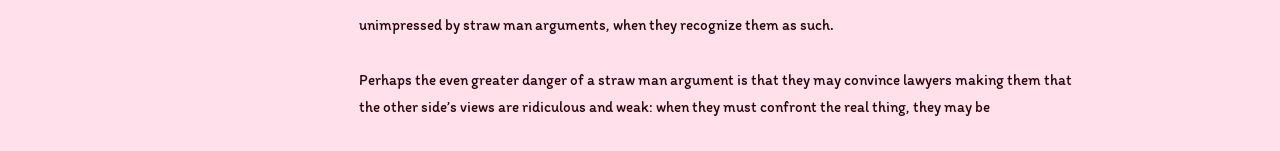unimpressed by straw man arguments, when they recognize them as such.

Perhaps the even greater danger of a straw man argument is that they may convince lawyers making them that the other side’s views are ridiculous and weak: when they must confront the real thing, they may be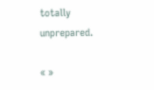totally unprepared.

« »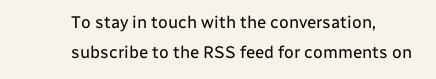To stay in touch with the conversation, subscribe to the RSS feed for comments on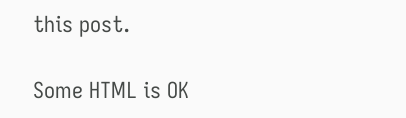this post.

Some HTML is OK